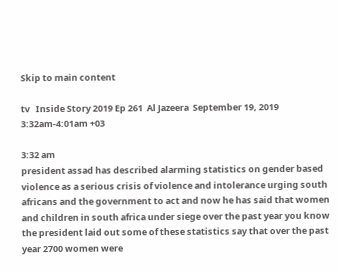Skip to main content

tv   Inside Story 2019 Ep 261  Al Jazeera  September 19, 2019 3:32am-4:01am +03

3:32 am
president assad has described alarming statistics on gender based violence as a serious crisis of violence and intolerance urging south africans and the government to act and now he has said that women and children in south africa under siege over the past year you know the president laid out some of these statistics say that over the past year 2700 women were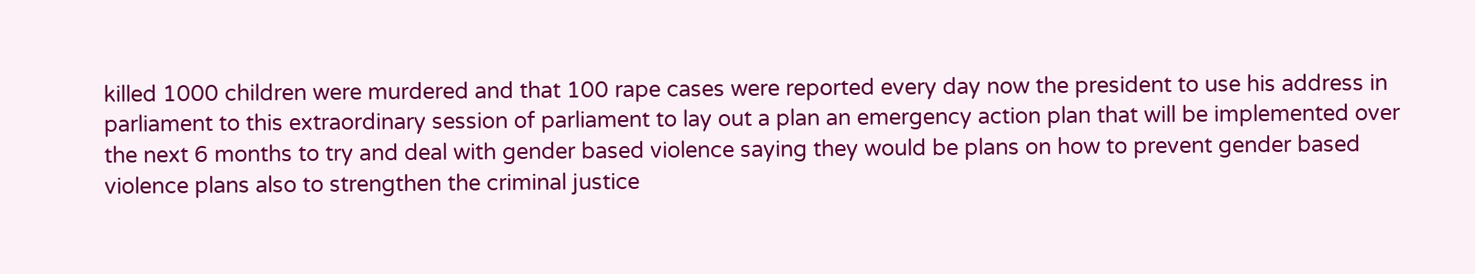killed 1000 children were murdered and that 100 rape cases were reported every day now the president to use his address in parliament to this extraordinary session of parliament to lay out a plan an emergency action plan that will be implemented over the next 6 months to try and deal with gender based violence saying they would be plans on how to prevent gender based violence plans also to strengthen the criminal justice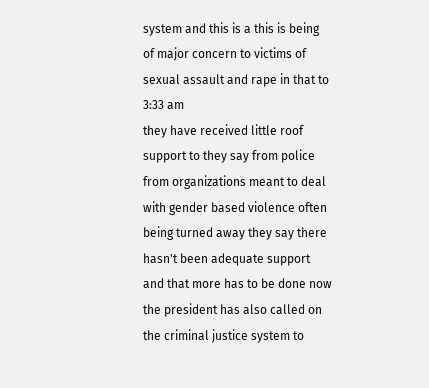system and this is a this is being of major concern to victims of sexual assault and rape in that to
3:33 am
they have received little roof support to they say from police from organizations meant to deal with gender based violence often being turned away they say there hasn't been adequate support and that more has to be done now the president has also called on the criminal justice system to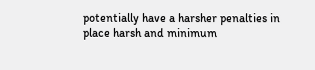potentially have a harsher penalties in place harsh and minimum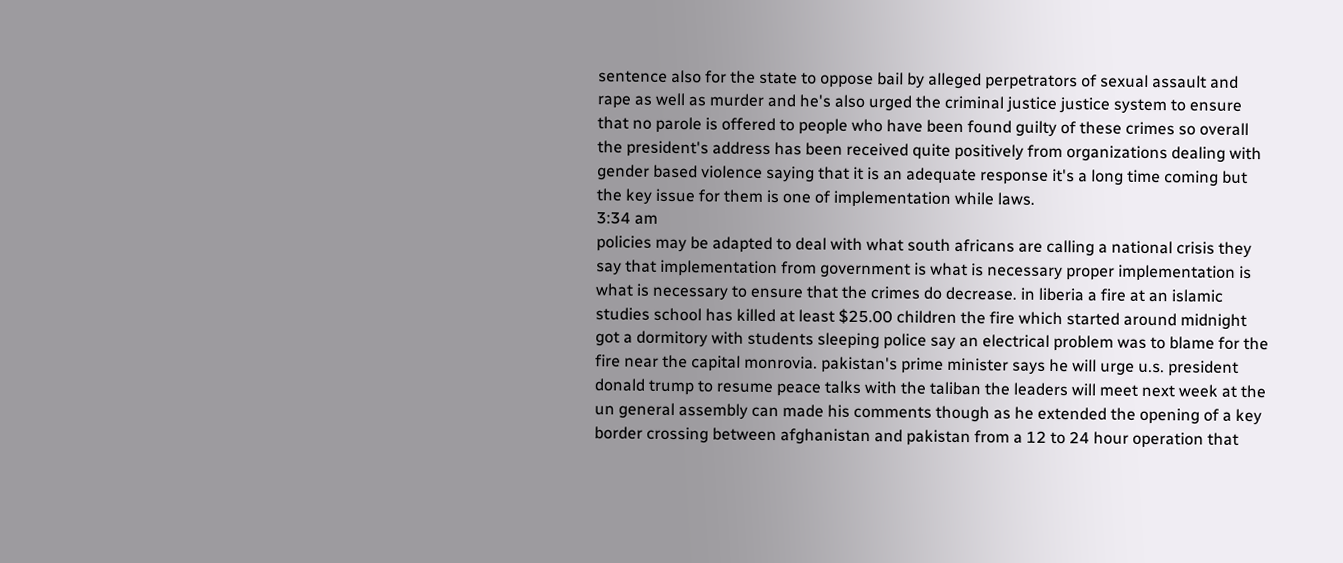sentence also for the state to oppose bail by alleged perpetrators of sexual assault and rape as well as murder and he's also urged the criminal justice justice system to ensure that no parole is offered to people who have been found guilty of these crimes so overall the president's address has been received quite positively from organizations dealing with gender based violence saying that it is an adequate response it's a long time coming but the key issue for them is one of implementation while laws.
3:34 am
policies may be adapted to deal with what south africans are calling a national crisis they say that implementation from government is what is necessary proper implementation is what is necessary to ensure that the crimes do decrease. in liberia a fire at an islamic studies school has killed at least $25.00 children the fire which started around midnight got a dormitory with students sleeping police say an electrical problem was to blame for the fire near the capital monrovia. pakistan's prime minister says he will urge u.s. president donald trump to resume peace talks with the taliban the leaders will meet next week at the un general assembly can made his comments though as he extended the opening of a key border crossing between afghanistan and pakistan from a 12 to 24 hour operation that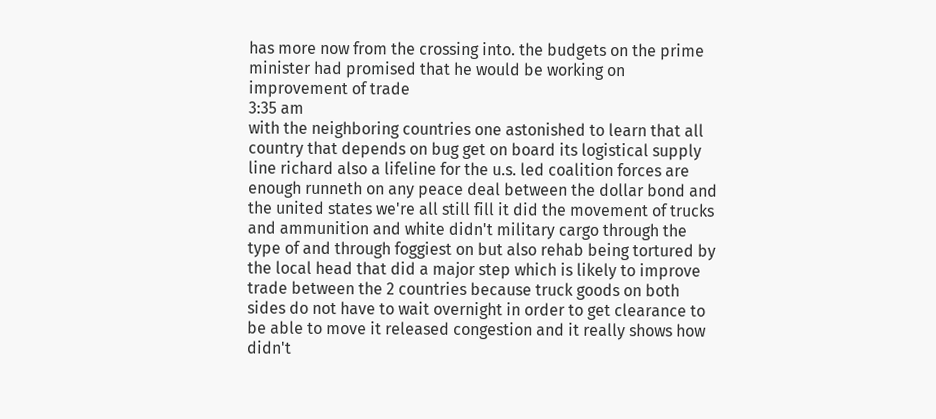has more now from the crossing into. the budgets on the prime minister had promised that he would be working on improvement of trade
3:35 am
with the neighboring countries one astonished to learn that all country that depends on bug get on board its logistical supply line richard also a lifeline for the u.s. led coalition forces are enough runneth on any peace deal between the dollar bond and the united states we're all still fill it did the movement of trucks and ammunition and white didn't military cargo through the type of and through foggiest on but also rehab being tortured by the local head that did a major step which is likely to improve trade between the 2 countries because truck goods on both sides do not have to wait overnight in order to get clearance to be able to move it released congestion and it really shows how didn't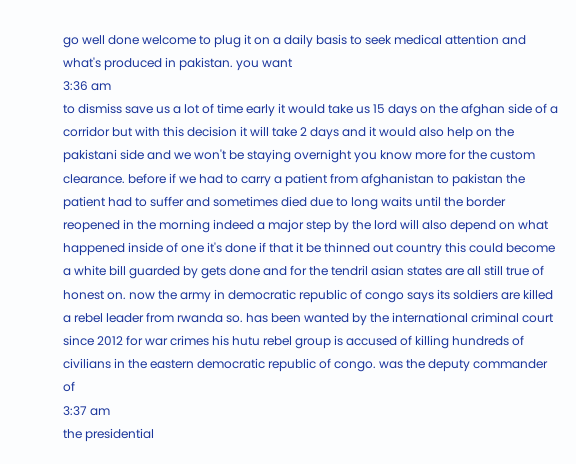go well done welcome to plug it on a daily basis to seek medical attention and what's produced in pakistan. you want
3:36 am
to dismiss save us a lot of time early it would take us 15 days on the afghan side of a corridor but with this decision it will take 2 days and it would also help on the pakistani side and we won't be staying overnight you know more for the custom clearance. before if we had to carry a patient from afghanistan to pakistan the patient had to suffer and sometimes died due to long waits until the border reopened in the morning indeed a major step by the lord will also depend on what happened inside of one it's done if that it be thinned out country this could become a white bill guarded by gets done and for the tendril asian states are all still true of honest on. now the army in democratic republic of congo says its soldiers are killed a rebel leader from rwanda so. has been wanted by the international criminal court since 2012 for war crimes his hutu rebel group is accused of killing hundreds of civilians in the eastern democratic republic of congo. was the deputy commander of
3:37 am
the presidential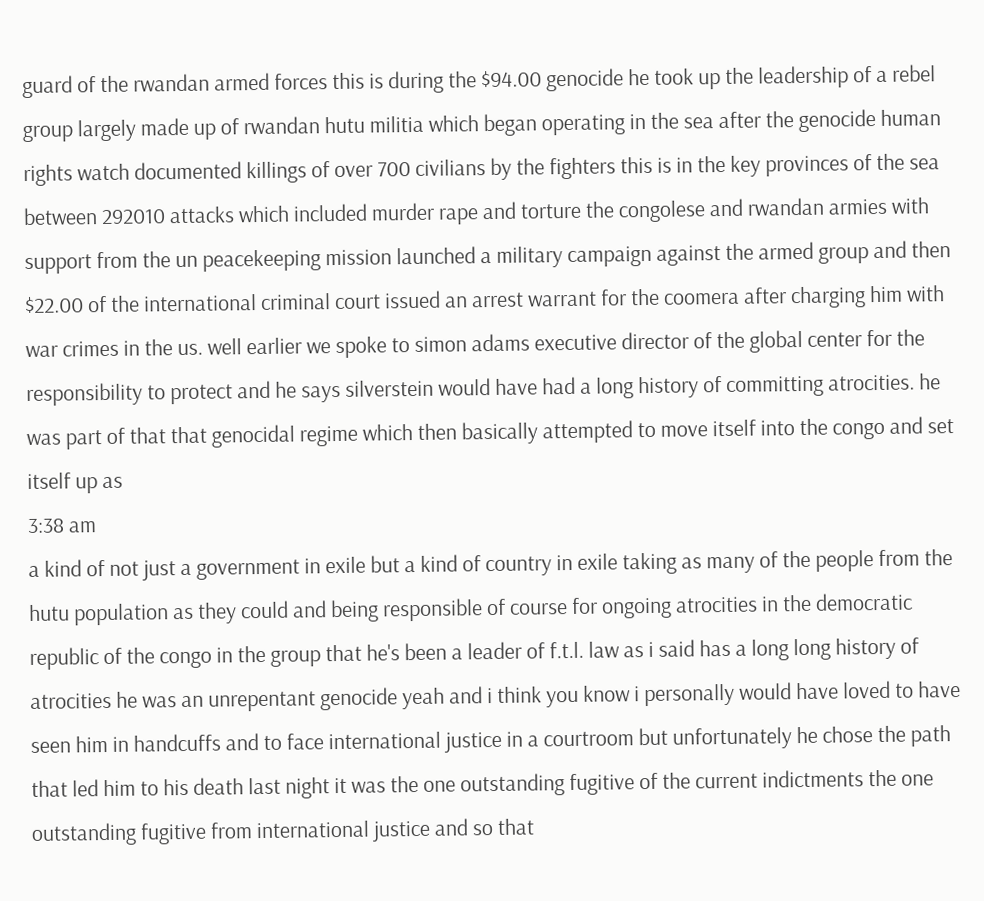guard of the rwandan armed forces this is during the $94.00 genocide he took up the leadership of a rebel group largely made up of rwandan hutu militia which began operating in the sea after the genocide human rights watch documented killings of over 700 civilians by the fighters this is in the key provinces of the sea between 292010 attacks which included murder rape and torture the congolese and rwandan armies with support from the un peacekeeping mission launched a military campaign against the armed group and then $22.00 of the international criminal court issued an arrest warrant for the coomera after charging him with war crimes in the us. well earlier we spoke to simon adams executive director of the global center for the responsibility to protect and he says silverstein would have had a long history of committing atrocities. he was part of that that genocidal regime which then basically attempted to move itself into the congo and set itself up as
3:38 am
a kind of not just a government in exile but a kind of country in exile taking as many of the people from the hutu population as they could and being responsible of course for ongoing atrocities in the democratic republic of the congo in the group that he's been a leader of f.t.l. law as i said has a long long history of atrocities he was an unrepentant genocide yeah and i think you know i personally would have loved to have seen him in handcuffs and to face international justice in a courtroom but unfortunately he chose the path that led him to his death last night it was the one outstanding fugitive of the current indictments the one outstanding fugitive from international justice and so that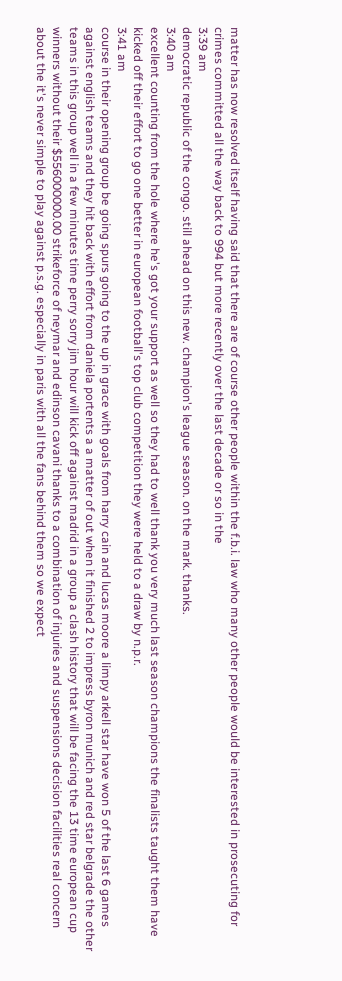matter has now resolved itself having said that there are of course other people within the f.b.i. law who many other people would be interested in prosecuting for crimes committed all the way back to 994 but more recently over the last decade or so in the
3:39 am
democratic republic of the congo. still ahead on this new. champion's league season. on the mark. thanks.
3:40 am
excellent counting from the hole where he's got your support as well so they had to well thank you very much last season champions the finalists taught them have kicked off their effort to go one better in european football's top club competition they were held to a draw by n.p.r.
3:41 am
course in their opening group be going spurs going to the up in grace with goals from harry cain and lucas moore a limpy arkell star have won 5 of the last 6 games against english teams and they hit back with effort from daniela portents a a matter of out when it finished 2 to impress byron munich and red star belgrade the other teams in this group well in a few minutes time perry sorry jim hour will kick off against madrid in a group a clash history that will be facing the 13 time european cup winners without their $556000000.00 strikeforce of neymar and edinson cavani thanks to a combination of injuries and suspensions decision facilities real concern about the it's never simple to play against p.s.g. especially in paris with all the fans behind them so we expect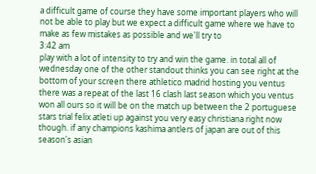a difficult game of course they have some important players who will not be able to play but we expect a difficult game where we have to make as few mistakes as possible and we'll try to
3:42 am
play with a lot of intensity to try and win the game. in total all of wednesday one of the other standout thinks you can see right at the bottom of your screen there athletico madrid hosting you ventus there was a repeat of the last 16 clash last season which you ventus won all ours so it will be on the match up between the 2 portuguese stars trial felix atleti up against you very easy christiana right now though. if any champions kashima antlers of japan are out of this season's asian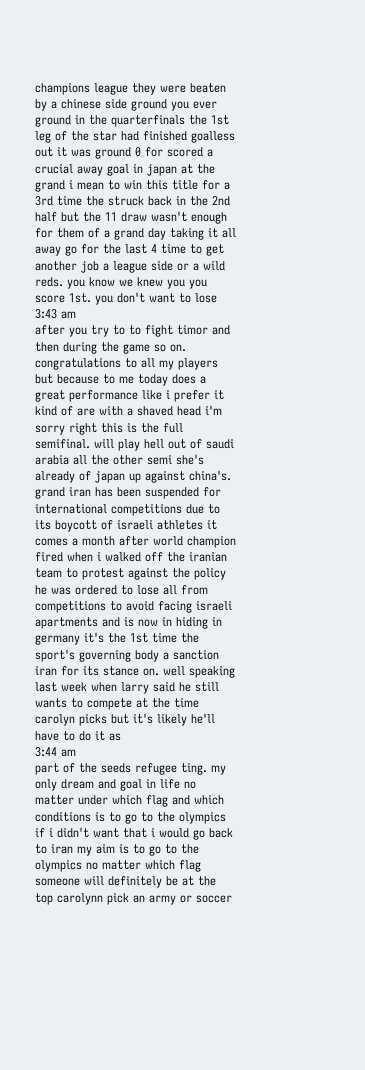champions league they were beaten by a chinese side ground you ever ground in the quarterfinals the 1st leg of the star had finished goalless out it was ground 0 for scored a crucial away goal in japan at the grand i mean to win this title for a 3rd time the struck back in the 2nd half but the 11 draw wasn't enough for them of a grand day taking it all away go for the last 4 time to get another job a league side or a wild reds. you know we knew you you score 1st. you don't want to lose
3:43 am
after you try to to fight timor and then during the game so on. congratulations to all my players but because to me today does a great performance like i prefer it kind of are with a shaved head i'm sorry right this is the full semifinal. will play hell out of saudi arabia all the other semi she's already of japan up against china's. grand iran has been suspended for international competitions due to its boycott of israeli athletes it comes a month after world champion fired when i walked off the iranian team to protest against the policy he was ordered to lose all from competitions to avoid facing israeli apartments and is now in hiding in germany it's the 1st time the sport's governing body a sanction iran for its stance on. well speaking last week when larry said he still wants to compete at the time carolyn picks but it's likely he'll have to do it as
3:44 am
part of the seeds refugee ting. my only dream and goal in life no matter under which flag and which conditions is to go to the olympics if i didn't want that i would go back to iran my aim is to go to the olympics no matter which flag someone will definitely be at the top carolynn pick an army or soccer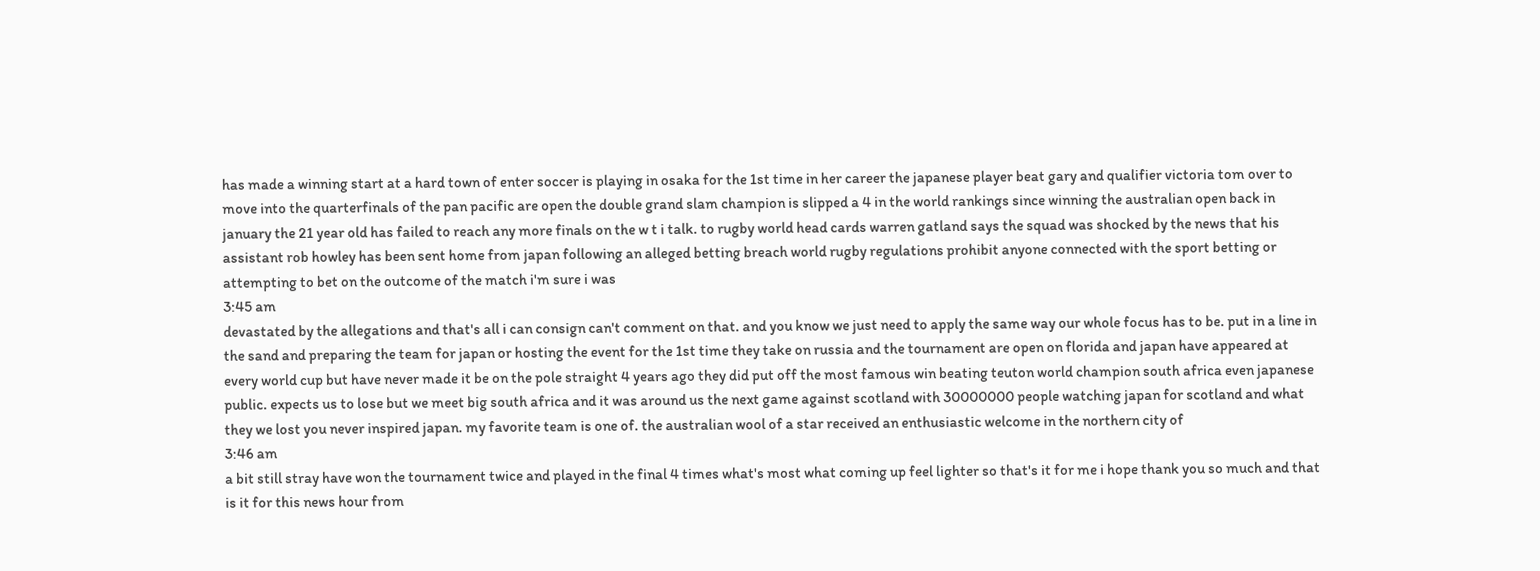has made a winning start at a hard town of enter soccer is playing in osaka for the 1st time in her career the japanese player beat gary and qualifier victoria tom over to move into the quarterfinals of the pan pacific are open the double grand slam champion is slipped a 4 in the world rankings since winning the australian open back in january the 21 year old has failed to reach any more finals on the w t i talk. to rugby world head cards warren gatland says the squad was shocked by the news that his assistant rob howley has been sent home from japan following an alleged betting breach world rugby regulations prohibit anyone connected with the sport betting or attempting to bet on the outcome of the match i'm sure i was
3:45 am
devastated by the allegations and that's all i can consign can't comment on that. and you know we just need to apply the same way our whole focus has to be. put in a line in the sand and preparing the team for japan or hosting the event for the 1st time they take on russia and the tournament are open on florida and japan have appeared at every world cup but have never made it be on the pole straight 4 years ago they did put off the most famous win beating teuton world champion south africa even japanese public. expects us to lose but we meet big south africa and it was around us the next game against scotland with 30000000 people watching japan for scotland and what they we lost you never inspired japan. my favorite team is one of. the australian wool of a star received an enthusiastic welcome in the northern city of
3:46 am
a bit still stray have won the tournament twice and played in the final 4 times what's most what coming up feel lighter so that's it for me i hope thank you so much and that is it for this news hour from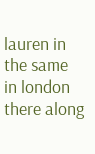lauren in the same in london there along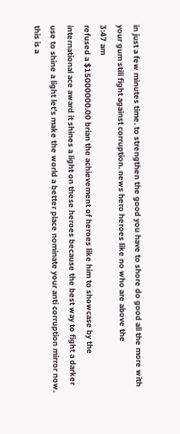in just a few minutes time. to strengthen the good you have to shore do good all the more with your gum still fight against corruption. news hero heroes like no who are above the
3:47 am
refused a $15000000.00 brian the achievement of heroes like him to showcase by the international ace award it shines a light on these heroes because the best way to fight a darker use to shine a light let's make the world a better place nominate your anti corruption mirror now. this is a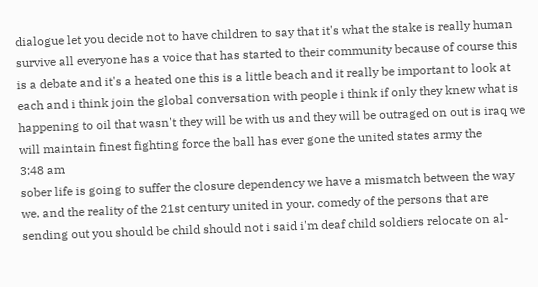dialogue let you decide not to have children to say that it's what the stake is really human survive all everyone has a voice that has started to their community because of course this is a debate and it's a heated one this is a little beach and it really be important to look at each and i think join the global conversation with people i think if only they knew what is happening to oil that wasn't they will be with us and they will be outraged on out is iraq we will maintain finest fighting force the ball has ever gone the united states army the
3:48 am
sober life is going to suffer the closure dependency we have a mismatch between the way we. and the reality of the 21st century united in your. comedy of the persons that are sending out you should be child should not i said i'm deaf child soldiers relocate on al-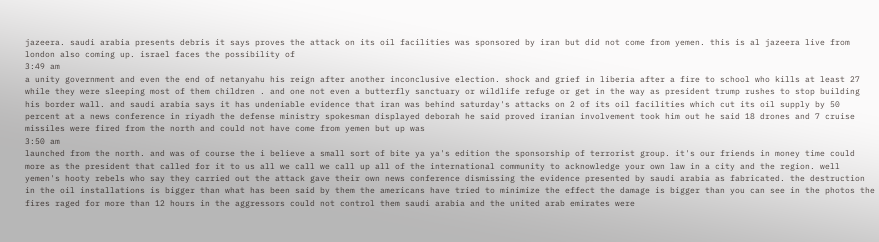jazeera. saudi arabia presents debris it says proves the attack on its oil facilities was sponsored by iran but did not come from yemen. this is al jazeera live from london also coming up. israel faces the possibility of
3:49 am
a unity government and even the end of netanyahu his reign after another inconclusive election. shock and grief in liberia after a fire to school who kills at least 27 while they were sleeping most of them children . and one not even a butterfly sanctuary or wildlife refuge or get in the way as president trump rushes to stop building his border wall. and saudi arabia says it has undeniable evidence that iran was behind saturday's attacks on 2 of its oil facilities which cut its oil supply by 50 percent at a news conference in riyadh the defense ministry spokesman displayed deborah he said proved iranian involvement took him out he said 18 drones and 7 cruise missiles were fired from the north and could not have come from yemen but up was
3:50 am
launched from the north. and was of course the i believe a small sort of bite ya ya's edition the sponsorship of terrorist group. it's our friends in money time could more as the president that called for it to us all we call we call up all of the international community to acknowledge your own law in a city and the region. well yemen's hooty rebels who say they carried out the attack gave their own news conference dismissing the evidence presented by saudi arabia as fabricated. the destruction in the oil installations is bigger than what has been said by them the americans have tried to minimize the effect the damage is bigger than you can see in the photos the fires raged for more than 12 hours in the aggressors could not control them saudi arabia and the united arab emirates were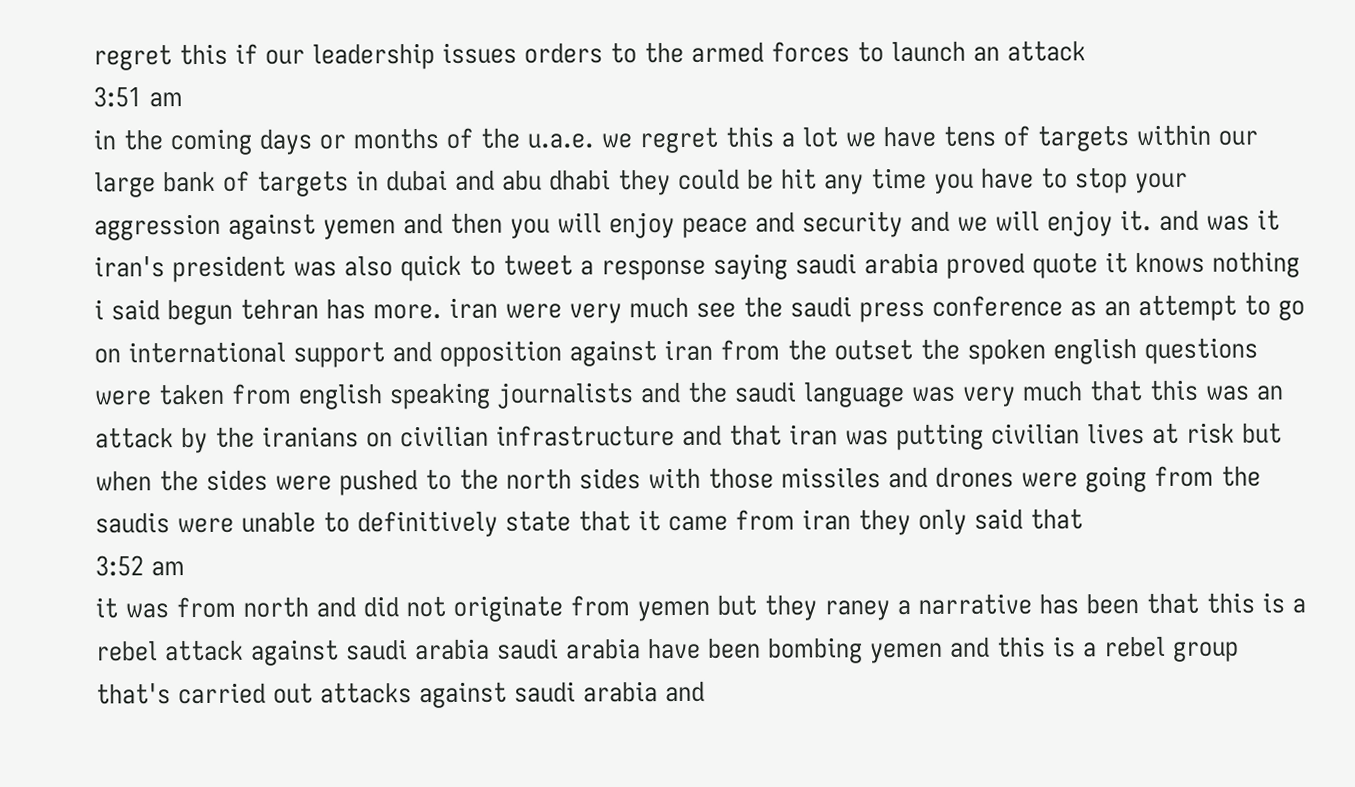regret this if our leadership issues orders to the armed forces to launch an attack
3:51 am
in the coming days or months of the u.a.e. we regret this a lot we have tens of targets within our large bank of targets in dubai and abu dhabi they could be hit any time you have to stop your aggression against yemen and then you will enjoy peace and security and we will enjoy it. and was it iran's president was also quick to tweet a response saying saudi arabia proved quote it knows nothing i said begun tehran has more. iran were very much see the saudi press conference as an attempt to go on international support and opposition against iran from the outset the spoken english questions were taken from english speaking journalists and the saudi language was very much that this was an attack by the iranians on civilian infrastructure and that iran was putting civilian lives at risk but when the sides were pushed to the north sides with those missiles and drones were going from the saudis were unable to definitively state that it came from iran they only said that
3:52 am
it was from north and did not originate from yemen but they raney a narrative has been that this is a rebel attack against saudi arabia saudi arabia have been bombing yemen and this is a rebel group that's carried out attacks against saudi arabia and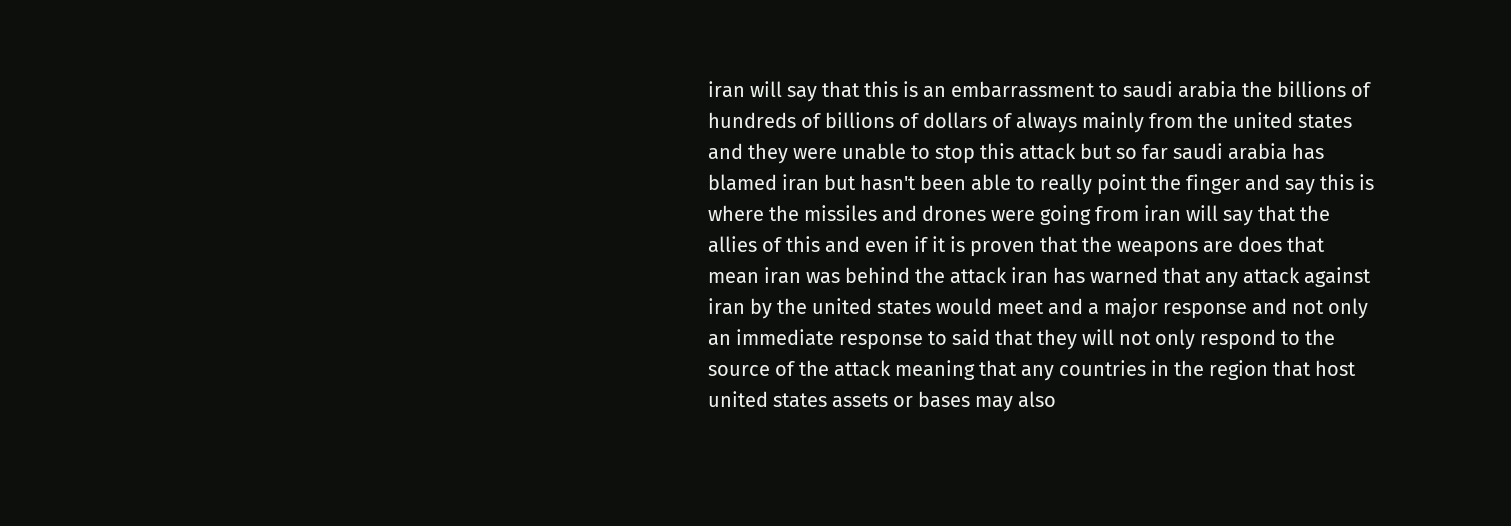iran will say that this is an embarrassment to saudi arabia the billions of hundreds of billions of dollars of always mainly from the united states and they were unable to stop this attack but so far saudi arabia has blamed iran but hasn't been able to really point the finger and say this is where the missiles and drones were going from iran will say that the allies of this and even if it is proven that the weapons are does that mean iran was behind the attack iran has warned that any attack against iran by the united states would meet and a major response and not only an immediate response to said that they will not only respond to the source of the attack meaning that any countries in the region that host united states assets or bases may also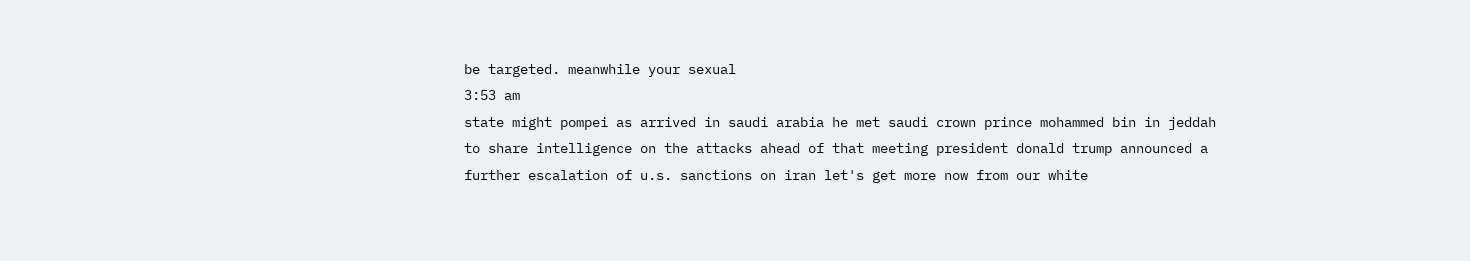be targeted. meanwhile your sexual
3:53 am
state might pompei as arrived in saudi arabia he met saudi crown prince mohammed bin in jeddah to share intelligence on the attacks ahead of that meeting president donald trump announced a further escalation of u.s. sanctions on iran let's get more now from our white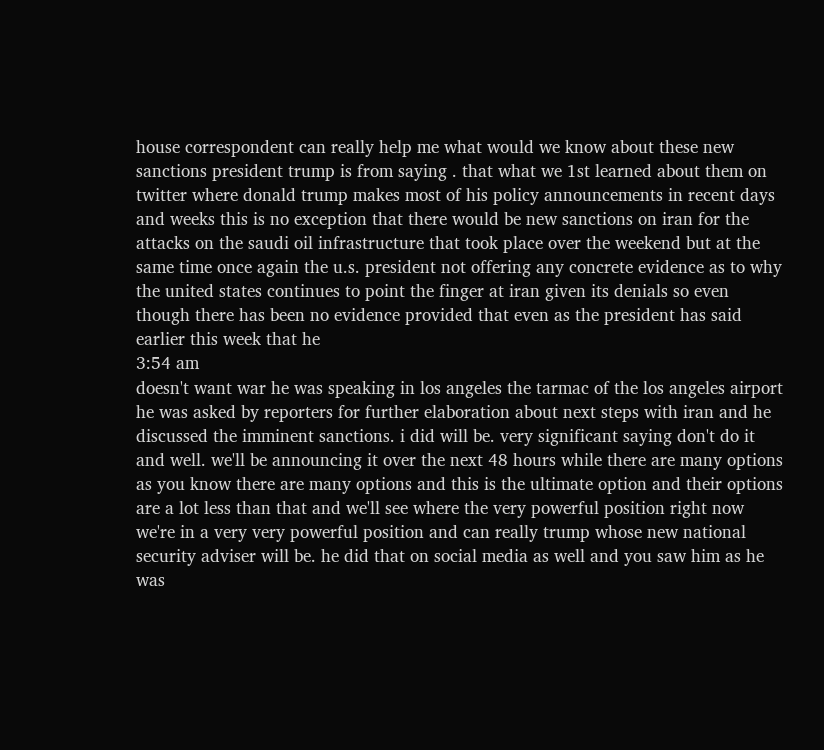house correspondent can really help me what would we know about these new sanctions president trump is from saying . that what we 1st learned about them on twitter where donald trump makes most of his policy announcements in recent days and weeks this is no exception that there would be new sanctions on iran for the attacks on the saudi oil infrastructure that took place over the weekend but at the same time once again the u.s. president not offering any concrete evidence as to why the united states continues to point the finger at iran given its denials so even though there has been no evidence provided that even as the president has said earlier this week that he
3:54 am
doesn't want war he was speaking in los angeles the tarmac of the los angeles airport he was asked by reporters for further elaboration about next steps with iran and he discussed the imminent sanctions. i did will be. very significant saying don't do it and well. we'll be announcing it over the next 48 hours while there are many options as you know there are many options and this is the ultimate option and their options are a lot less than that and we'll see where the very powerful position right now we're in a very very powerful position and can really trump whose new national security adviser will be. he did that on social media as well and you saw him as he was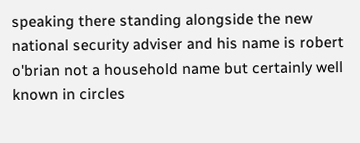speaking there standing alongside the new national security adviser and his name is robert o'brian not a household name but certainly well known in circles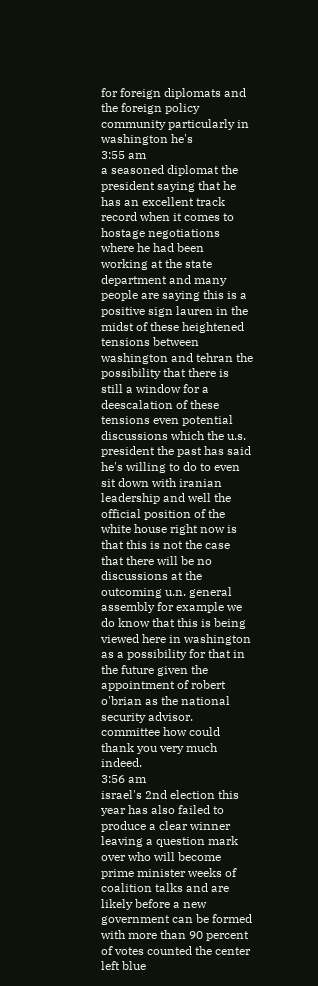for foreign diplomats and the foreign policy community particularly in washington he's
3:55 am
a seasoned diplomat the president saying that he has an excellent track record when it comes to hostage negotiations where he had been working at the state department and many people are saying this is a positive sign lauren in the midst of these heightened tensions between washington and tehran the possibility that there is still a window for a deescalation of these tensions even potential discussions which the u.s. president the past has said he's willing to do to even sit down with iranian leadership and well the official position of the white house right now is that this is not the case that there will be no discussions at the outcoming u.n. general assembly for example we do know that this is being viewed here in washington as a possibility for that in the future given the appointment of robert o'brian as the national security advisor. committee how could thank you very much indeed.
3:56 am
israel's 2nd election this year has also failed to produce a clear winner leaving a question mark over who will become prime minister weeks of coalition talks and are likely before a new government can be formed with more than 90 percent of votes counted the center left blue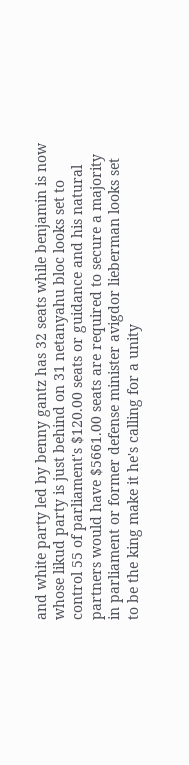and white party led by benny gantz has 32 seats while benjamin is now whose likud party is just behind on 31 netanyahu bloc looks set to control 55 of parliament's $120.00 seats or guidance and his natural partners would have $5661.00 seats are required to secure a majority in parliament or former defense minister avigdor lieberman looks set to be the king make it he's calling for a unity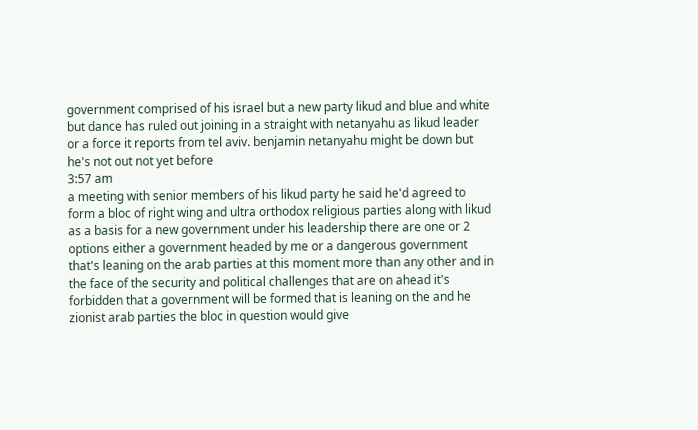government comprised of his israel but a new party likud and blue and white but dance has ruled out joining in a straight with netanyahu as likud leader or a force it reports from tel aviv. benjamin netanyahu might be down but he's not out not yet before
3:57 am
a meeting with senior members of his likud party he said he'd agreed to form a bloc of right wing and ultra orthodox religious parties along with likud as a basis for a new government under his leadership there are one or 2 options either a government headed by me or a dangerous government that's leaning on the arab parties at this moment more than any other and in the face of the security and political challenges that are on ahead it's forbidden that a government will be formed that is leaning on the and he zionist arab parties the bloc in question would give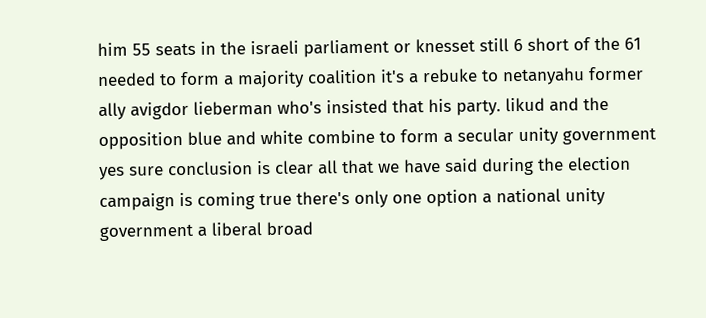him 55 seats in the israeli parliament or knesset still 6 short of the 61 needed to form a majority coalition it's a rebuke to netanyahu former ally avigdor lieberman who's insisted that his party. likud and the opposition blue and white combine to form a secular unity government yes sure conclusion is clear all that we have said during the election campaign is coming true there's only one option a national unity government a liberal broad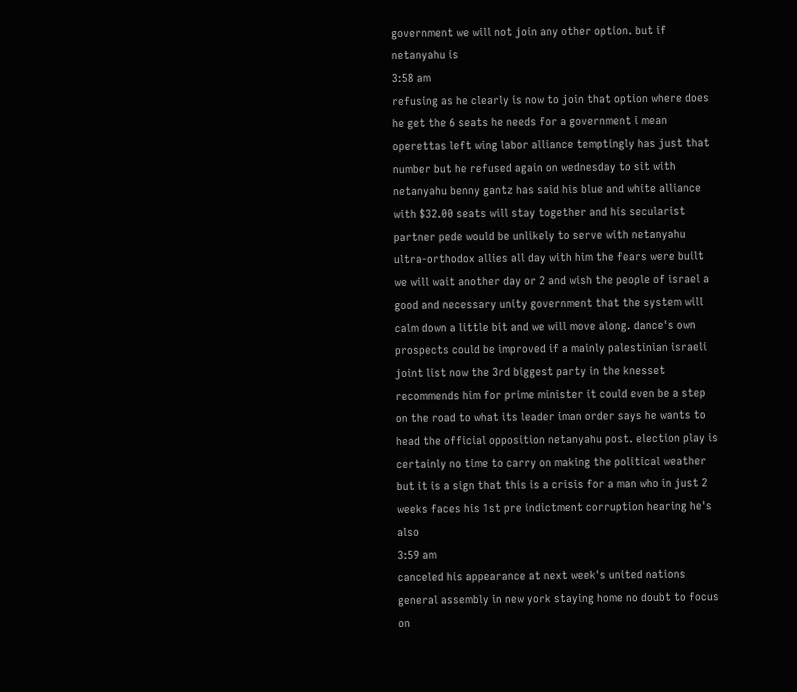government we will not join any other option. but if netanyahu is
3:58 am
refusing as he clearly is now to join that option where does he get the 6 seats he needs for a government i mean operettas left wing labor alliance temptingly has just that number but he refused again on wednesday to sit with netanyahu benny gantz has said his blue and white alliance with $32.00 seats will stay together and his secularist partner pede would be unlikely to serve with netanyahu ultra-orthodox allies all day with him the fears were built we will wait another day or 2 and wish the people of israel a good and necessary unity government that the system will calm down a little bit and we will move along. dance's own prospects could be improved if a mainly palestinian israeli joint list now the 3rd biggest party in the knesset recommends him for prime minister it could even be a step on the road to what its leader iman order says he wants to head the official opposition netanyahu post. election play is certainly no time to carry on making the political weather but it is a sign that this is a crisis for a man who in just 2 weeks faces his 1st pre indictment corruption hearing he's also
3:59 am
canceled his appearance at next week's united nations general assembly in new york staying home no doubt to focus on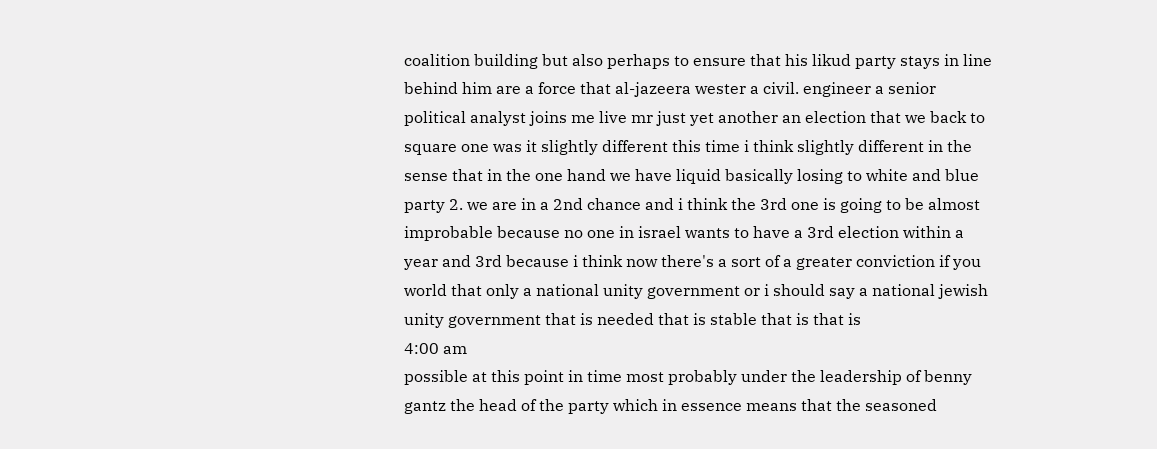coalition building but also perhaps to ensure that his likud party stays in line behind him are a force that al-jazeera wester a civil. engineer a senior political analyst joins me live mr just yet another an election that we back to square one was it slightly different this time i think slightly different in the sense that in the one hand we have liquid basically losing to white and blue party 2. we are in a 2nd chance and i think the 3rd one is going to be almost improbable because no one in israel wants to have a 3rd election within a year and 3rd because i think now there's a sort of a greater conviction if you world that only a national unity government or i should say a national jewish unity government that is needed that is stable that is that is
4:00 am
possible at this point in time most probably under the leadership of benny gantz the head of the party which in essence means that the seasoned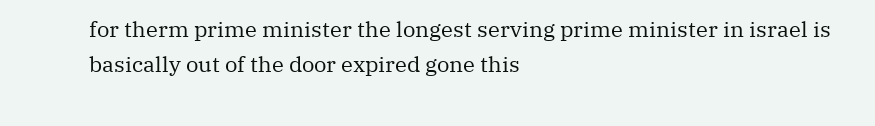for therm prime minister the longest serving prime minister in israel is basically out of the door expired gone this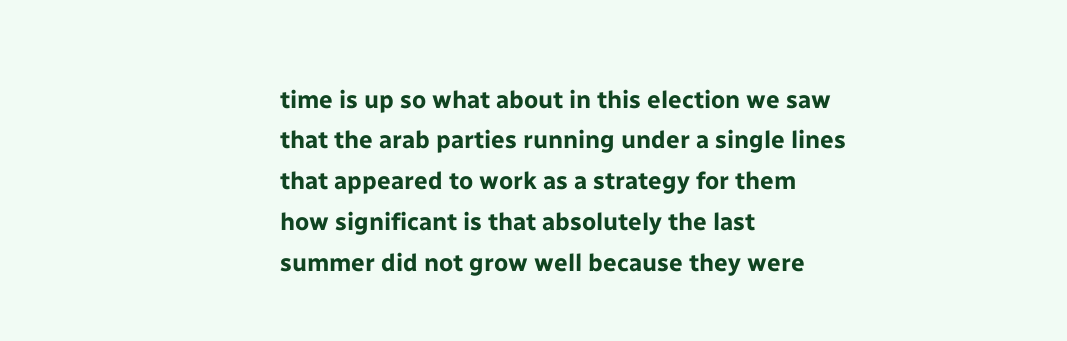time is up so what about in this election we saw that the arab parties running under a single lines that appeared to work as a strategy for them how significant is that absolutely the last summer did not grow well because they were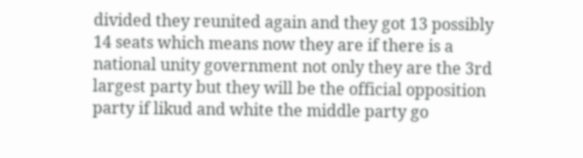divided they reunited again and they got 13 possibly 14 seats which means now they are if there is a national unity government not only they are the 3rd largest party but they will be the official opposition party if likud and white the middle party go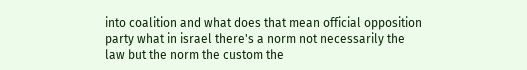into coalition and what does that mean official opposition party what in israel there's a norm not necessarily the law but the norm the custom the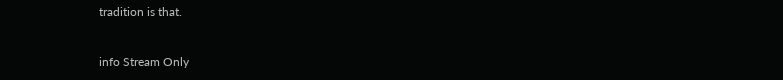tradition is that.


info Stream Only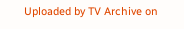Uploaded by TV Archive on